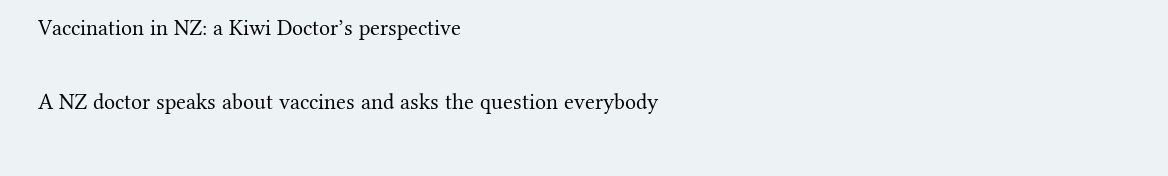Vaccination in NZ: a Kiwi Doctor’s perspective

A NZ doctor speaks about vaccines and asks the question everybody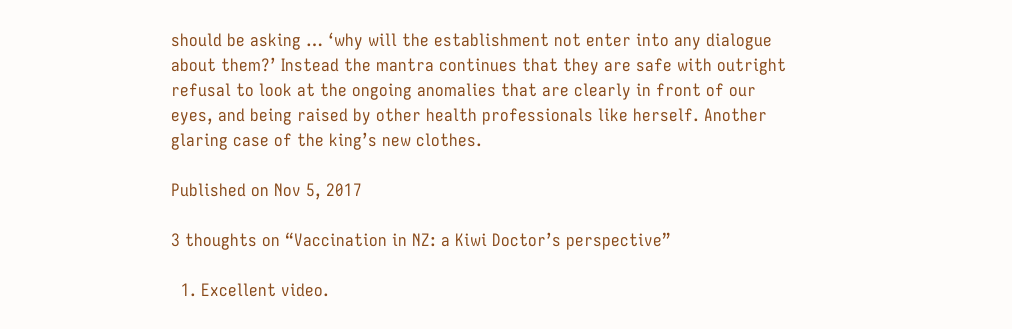should be asking … ‘why will the establishment not enter into any dialogue about them?’ Instead the mantra continues that they are safe with outright refusal to look at the ongoing anomalies that are clearly in front of our eyes, and being raised by other health professionals like herself. Another glaring case of the king’s new clothes.

Published on Nov 5, 2017

3 thoughts on “Vaccination in NZ: a Kiwi Doctor’s perspective”

  1. Excellent video.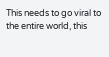This needs to go viral to the entire world, this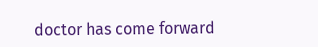doctor has come forward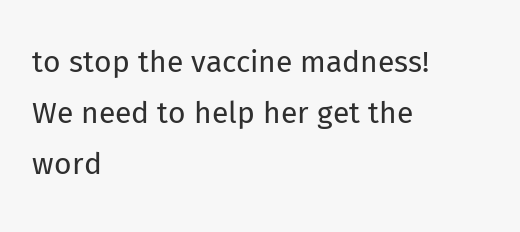to stop the vaccine madness! We need to help her get the word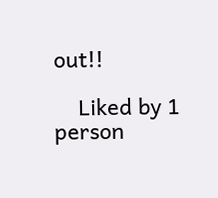out!!

    Liked by 1 person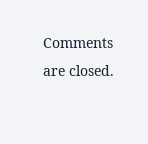Comments are closed.